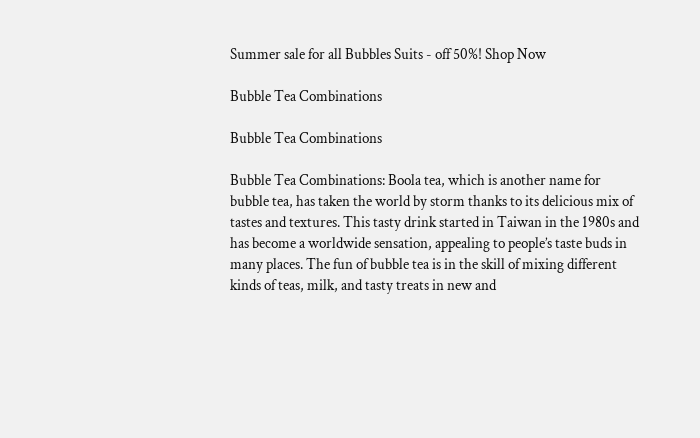Summer sale for all Bubbles Suits - off 50%! Shop Now

Bubble Tea Combinations

Bubble Tea Combinations

Bubble Tea Combinations: Boola tea, which is another name for bubble tea, has taken the world by storm thanks to its delicious mix of tastes and textures. This tasty drink started in Taiwan in the 1980s and has become a worldwide sensation, appealing to people’s taste buds in many places. The fun of bubble tea is in the skill of mixing different kinds of teas, milk, and tasty treats in new and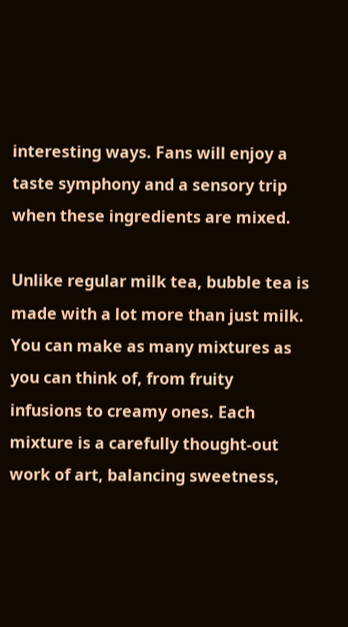interesting ways. Fans will enjoy a taste symphony and a sensory trip when these ingredients are mixed.

Unlike regular milk tea, bubble tea is made with a lot more than just milk. You can make as many mixtures as you can think of, from fruity infusions to creamy ones. Each mixture is a carefully thought-out work of art, balancing sweetness,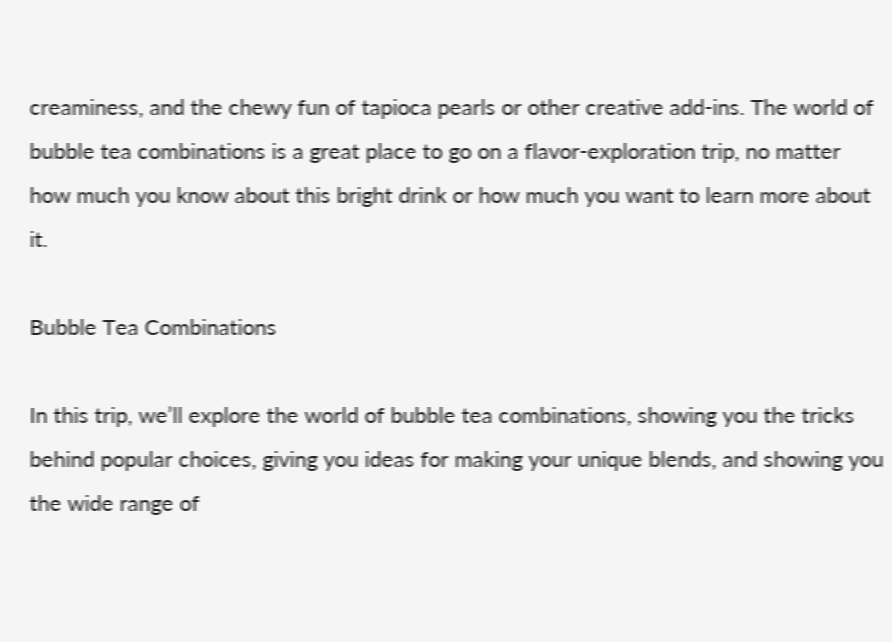creaminess, and the chewy fun of tapioca pearls or other creative add-ins. The world of bubble tea combinations is a great place to go on a flavor-exploration trip, no matter how much you know about this bright drink or how much you want to learn more about it.

Bubble Tea Combinations

In this trip, we’ll explore the world of bubble tea combinations, showing you the tricks behind popular choices, giving you ideas for making your unique blends, and showing you the wide range of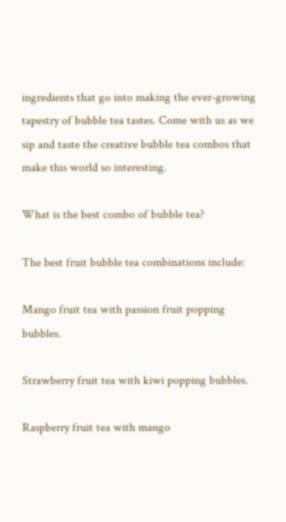ingredients that go into making the ever-growing tapestry of bubble tea tastes. Come with us as we sip and taste the creative bubble tea combos that make this world so interesting.

What is the best combo of bubble tea?

The best fruit bubble tea combinations include:

Mango fruit tea with passion fruit popping bubbles.

Strawberry fruit tea with kiwi popping bubbles.

Raspberry fruit tea with mango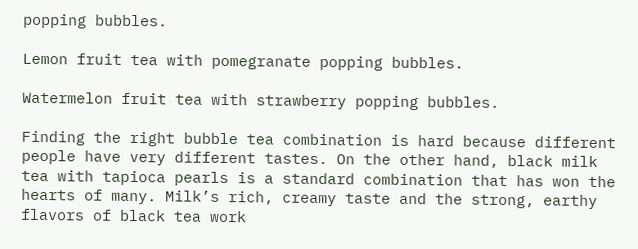popping bubbles.

Lemon fruit tea with pomegranate popping bubbles.

Watermelon fruit tea with strawberry popping bubbles.

Finding the right bubble tea combination is hard because different people have very different tastes. On the other hand, black milk tea with tapioca pearls is a standard combination that has won the hearts of many. Milk’s rich, creamy taste and the strong, earthy flavors of black tea work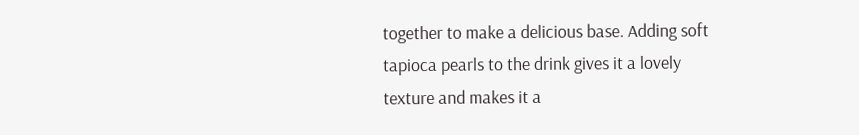together to make a delicious base. Adding soft tapioca pearls to the drink gives it a lovely texture and makes it a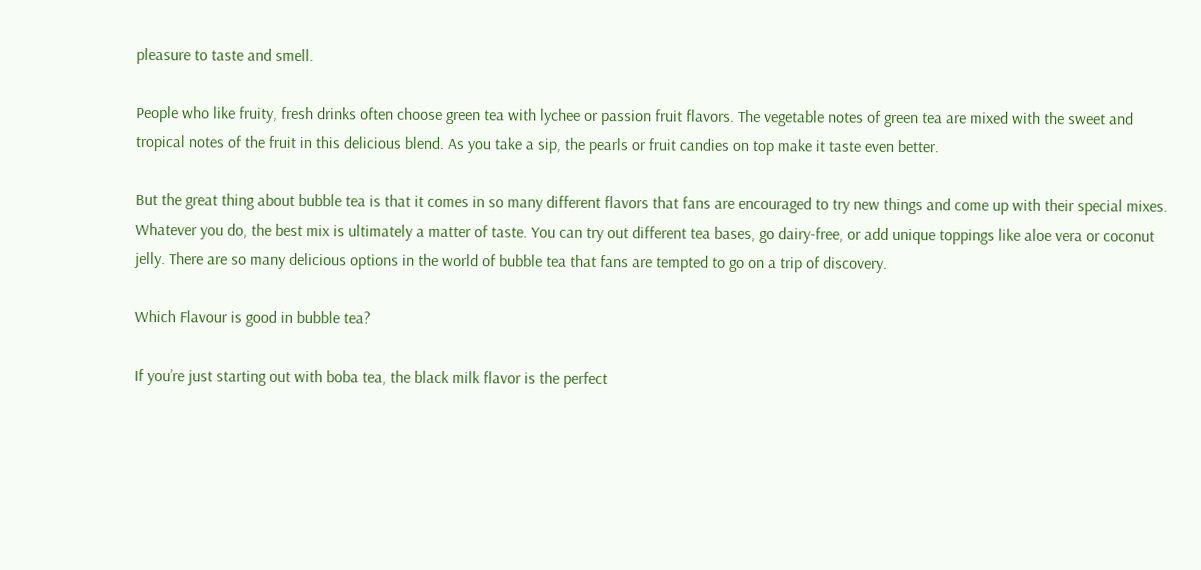pleasure to taste and smell.

People who like fruity, fresh drinks often choose green tea with lychee or passion fruit flavors. The vegetable notes of green tea are mixed with the sweet and tropical notes of the fruit in this delicious blend. As you take a sip, the pearls or fruit candies on top make it taste even better.

But the great thing about bubble tea is that it comes in so many different flavors that fans are encouraged to try new things and come up with their special mixes. Whatever you do, the best mix is ultimately a matter of taste. You can try out different tea bases, go dairy-free, or add unique toppings like aloe vera or coconut jelly. There are so many delicious options in the world of bubble tea that fans are tempted to go on a trip of discovery.

Which Flavour is good in bubble tea?

If you’re just starting out with boba tea, the black milk flavor is the perfect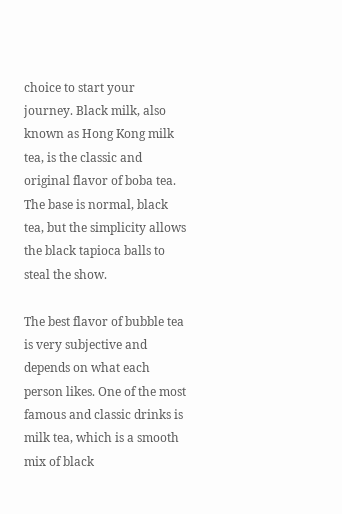choice to start your journey. Black milk, also known as Hong Kong milk tea, is the classic and original flavor of boba tea. The base is normal, black tea, but the simplicity allows the black tapioca balls to steal the show.

The best flavor of bubble tea is very subjective and depends on what each person likes. One of the most famous and classic drinks is milk tea, which is a smooth mix of black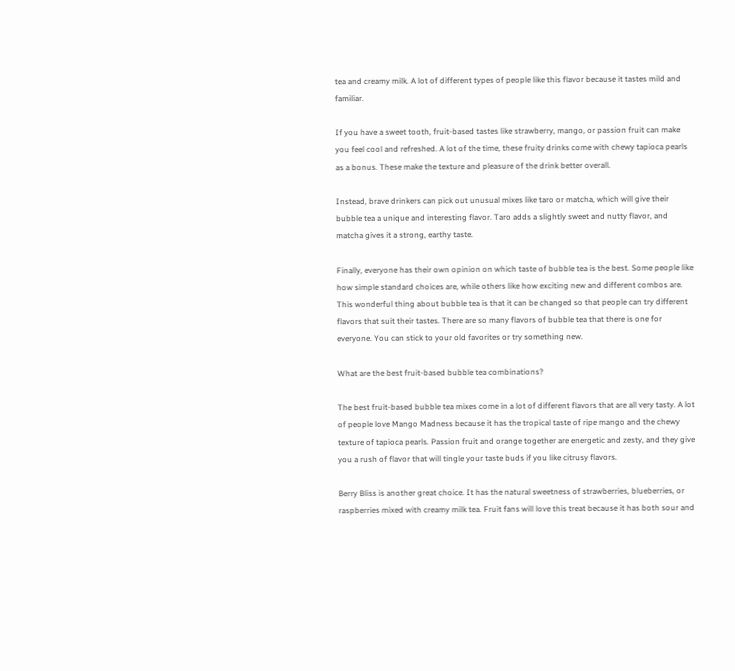tea and creamy milk. A lot of different types of people like this flavor because it tastes mild and familiar.

If you have a sweet tooth, fruit-based tastes like strawberry, mango, or passion fruit can make you feel cool and refreshed. A lot of the time, these fruity drinks come with chewy tapioca pearls as a bonus. These make the texture and pleasure of the drink better overall.

Instead, brave drinkers can pick out unusual mixes like taro or matcha, which will give their bubble tea a unique and interesting flavor. Taro adds a slightly sweet and nutty flavor, and matcha gives it a strong, earthy taste.

Finally, everyone has their own opinion on which taste of bubble tea is the best. Some people like how simple standard choices are, while others like how exciting new and different combos are. This wonderful thing about bubble tea is that it can be changed so that people can try different flavors that suit their tastes. There are so many flavors of bubble tea that there is one for everyone. You can stick to your old favorites or try something new.

What are the best fruit-based bubble tea combinations?

The best fruit-based bubble tea mixes come in a lot of different flavors that are all very tasty. A lot of people love Mango Madness because it has the tropical taste of ripe mango and the chewy texture of tapioca pearls. Passion fruit and orange together are energetic and zesty, and they give you a rush of flavor that will tingle your taste buds if you like citrusy flavors.

Berry Bliss is another great choice. It has the natural sweetness of strawberries, blueberries, or raspberries mixed with creamy milk tea. Fruit fans will love this treat because it has both sour and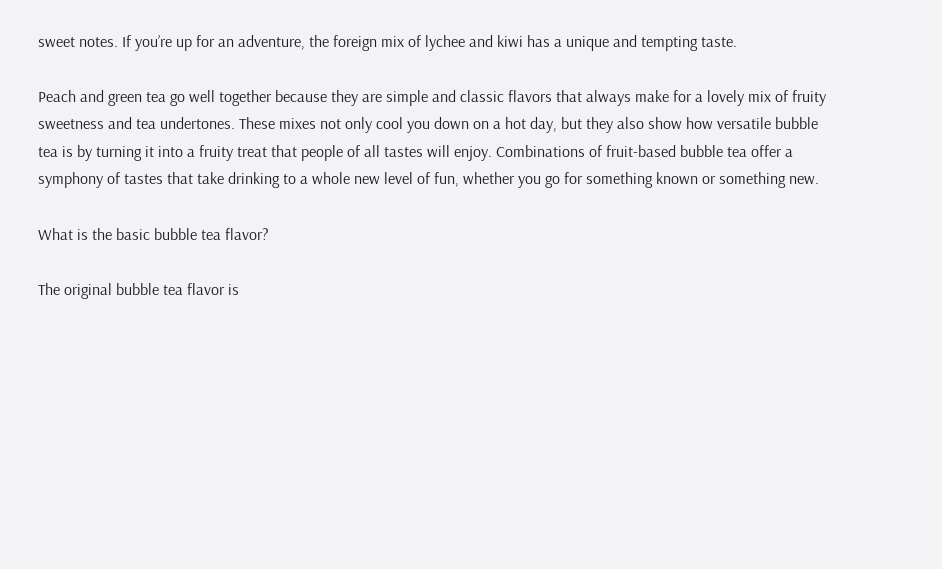sweet notes. If you’re up for an adventure, the foreign mix of lychee and kiwi has a unique and tempting taste.

Peach and green tea go well together because they are simple and classic flavors that always make for a lovely mix of fruity sweetness and tea undertones. These mixes not only cool you down on a hot day, but they also show how versatile bubble tea is by turning it into a fruity treat that people of all tastes will enjoy. Combinations of fruit-based bubble tea offer a symphony of tastes that take drinking to a whole new level of fun, whether you go for something known or something new.

What is the basic bubble tea flavor?

The original bubble tea flavor is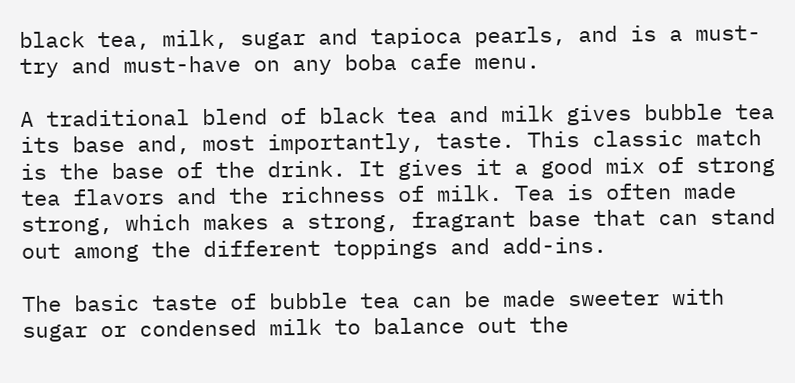black tea, milk, sugar and tapioca pearls, and is a must-try and must-have on any boba cafe menu.

A traditional blend of black tea and milk gives bubble tea its base and, most importantly, taste. This classic match is the base of the drink. It gives it a good mix of strong tea flavors and the richness of milk. Tea is often made strong, which makes a strong, fragrant base that can stand out among the different toppings and add-ins.

The basic taste of bubble tea can be made sweeter with sugar or condensed milk to balance out the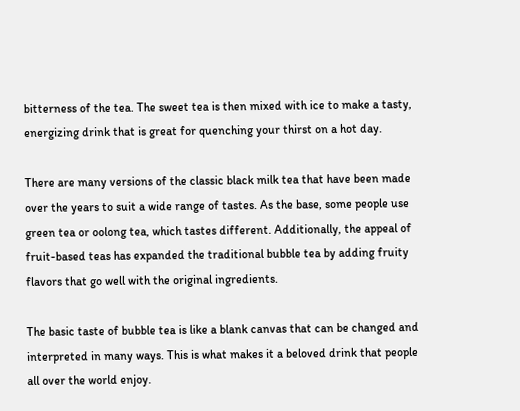bitterness of the tea. The sweet tea is then mixed with ice to make a tasty, energizing drink that is great for quenching your thirst on a hot day.

There are many versions of the classic black milk tea that have been made over the years to suit a wide range of tastes. As the base, some people use green tea or oolong tea, which tastes different. Additionally, the appeal of fruit-based teas has expanded the traditional bubble tea by adding fruity flavors that go well with the original ingredients.

The basic taste of bubble tea is like a blank canvas that can be changed and interpreted in many ways. This is what makes it a beloved drink that people all over the world enjoy.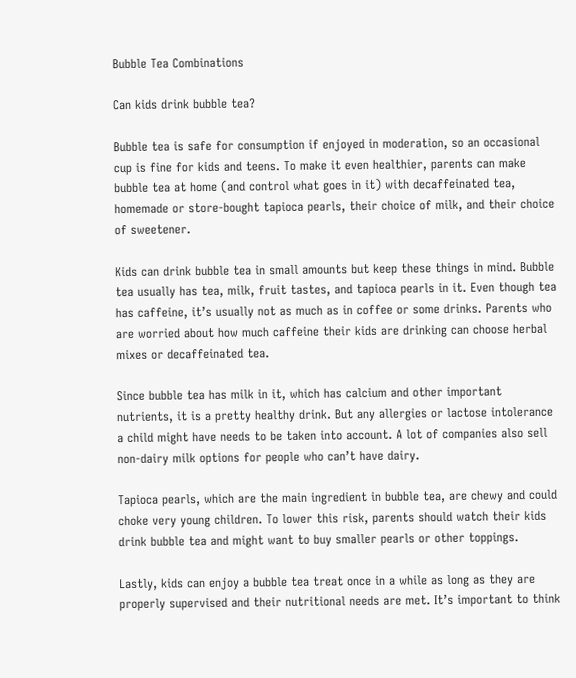Bubble Tea Combinations

Can kids drink bubble tea?

Bubble tea is safe for consumption if enjoyed in moderation, so an occasional cup is fine for kids and teens. To make it even healthier, parents can make bubble tea at home (and control what goes in it) with decaffeinated tea, homemade or store-bought tapioca pearls, their choice of milk, and their choice of sweetener.

Kids can drink bubble tea in small amounts but keep these things in mind. Bubble tea usually has tea, milk, fruit tastes, and tapioca pearls in it. Even though tea has caffeine, it’s usually not as much as in coffee or some drinks. Parents who are worried about how much caffeine their kids are drinking can choose herbal mixes or decaffeinated tea.

Since bubble tea has milk in it, which has calcium and other important nutrients, it is a pretty healthy drink. But any allergies or lactose intolerance a child might have needs to be taken into account. A lot of companies also sell non-dairy milk options for people who can’t have dairy.

Tapioca pearls, which are the main ingredient in bubble tea, are chewy and could choke very young children. To lower this risk, parents should watch their kids drink bubble tea and might want to buy smaller pearls or other toppings.

Lastly, kids can enjoy a bubble tea treat once in a while as long as they are properly supervised and their nutritional needs are met. It’s important to think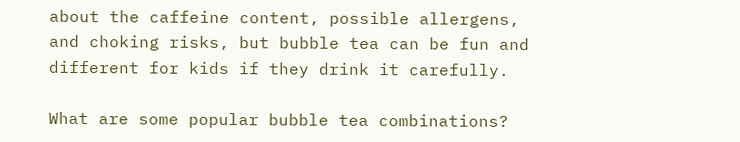about the caffeine content, possible allergens, and choking risks, but bubble tea can be fun and different for kids if they drink it carefully.

What are some popular bubble tea combinations?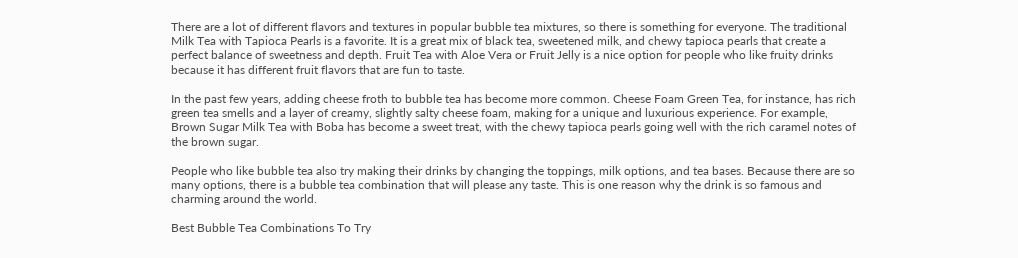There are a lot of different flavors and textures in popular bubble tea mixtures, so there is something for everyone. The traditional Milk Tea with Tapioca Pearls is a favorite. It is a great mix of black tea, sweetened milk, and chewy tapioca pearls that create a perfect balance of sweetness and depth. Fruit Tea with Aloe Vera or Fruit Jelly is a nice option for people who like fruity drinks because it has different fruit flavors that are fun to taste.

In the past few years, adding cheese froth to bubble tea has become more common. Cheese Foam Green Tea, for instance, has rich green tea smells and a layer of creamy, slightly salty cheese foam, making for a unique and luxurious experience. For example, Brown Sugar Milk Tea with Boba has become a sweet treat, with the chewy tapioca pearls going well with the rich caramel notes of the brown sugar.

People who like bubble tea also try making their drinks by changing the toppings, milk options, and tea bases. Because there are so many options, there is a bubble tea combination that will please any taste. This is one reason why the drink is so famous and charming around the world.

Best Bubble Tea Combinations To Try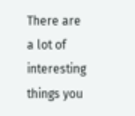There are a lot of interesting things you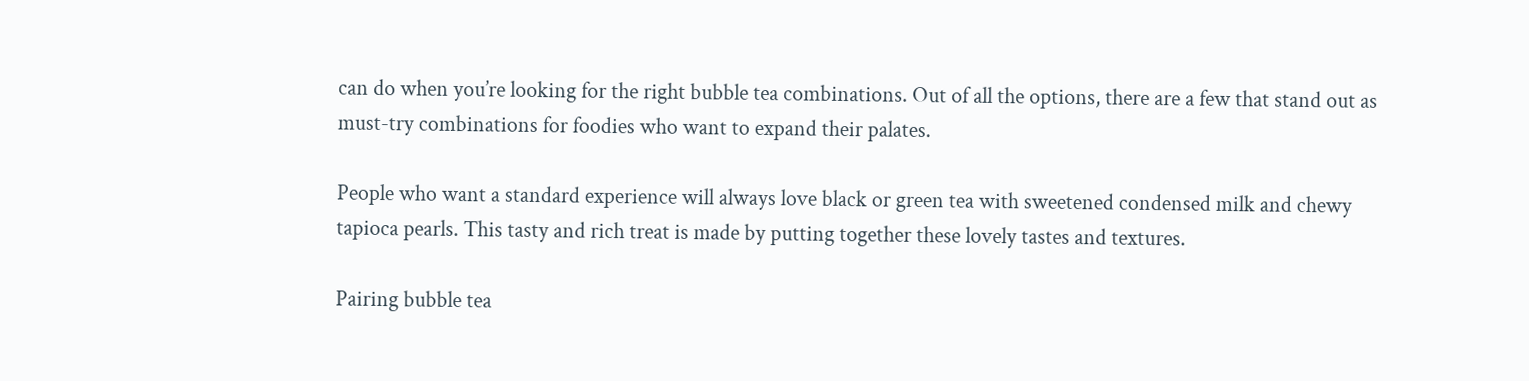can do when you’re looking for the right bubble tea combinations. Out of all the options, there are a few that stand out as must-try combinations for foodies who want to expand their palates.

People who want a standard experience will always love black or green tea with sweetened condensed milk and chewy tapioca pearls. This tasty and rich treat is made by putting together these lovely tastes and textures.

Pairing bubble tea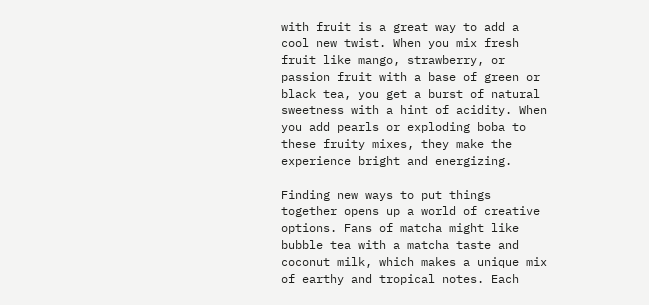with fruit is a great way to add a cool new twist. When you mix fresh fruit like mango, strawberry, or passion fruit with a base of green or black tea, you get a burst of natural sweetness with a hint of acidity. When you add pearls or exploding boba to these fruity mixes, they make the experience bright and energizing.

Finding new ways to put things together opens up a world of creative options. Fans of matcha might like bubble tea with a matcha taste and coconut milk, which makes a unique mix of earthy and tropical notes. Each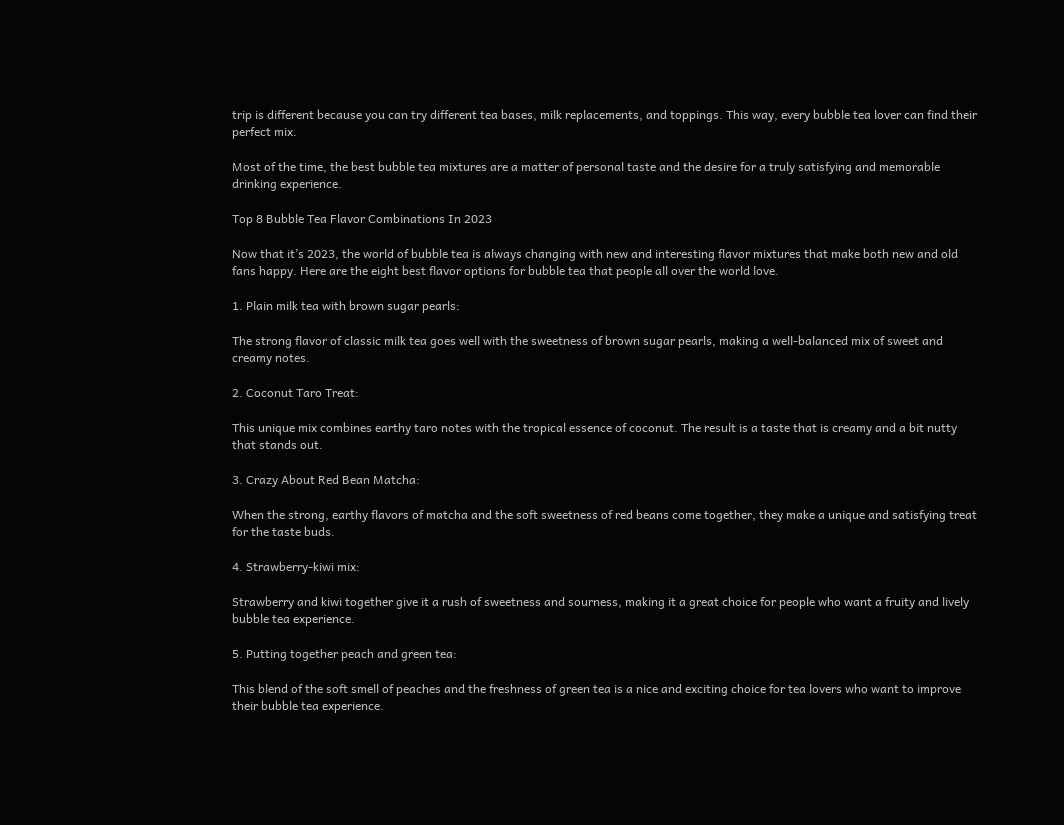trip is different because you can try different tea bases, milk replacements, and toppings. This way, every bubble tea lover can find their perfect mix.

Most of the time, the best bubble tea mixtures are a matter of personal taste and the desire for a truly satisfying and memorable drinking experience.

Top 8 Bubble Tea Flavor Combinations In 2023

Now that it’s 2023, the world of bubble tea is always changing with new and interesting flavor mixtures that make both new and old fans happy. Here are the eight best flavor options for bubble tea that people all over the world love.

1. Plain milk tea with brown sugar pearls:

The strong flavor of classic milk tea goes well with the sweetness of brown sugar pearls, making a well-balanced mix of sweet and creamy notes.

2. Coconut Taro Treat:

This unique mix combines earthy taro notes with the tropical essence of coconut. The result is a taste that is creamy and a bit nutty that stands out.

3. Crazy About Red Bean Matcha:

When the strong, earthy flavors of matcha and the soft sweetness of red beans come together, they make a unique and satisfying treat for the taste buds.

4. Strawberry-kiwi mix:

Strawberry and kiwi together give it a rush of sweetness and sourness, making it a great choice for people who want a fruity and lively bubble tea experience.

5. Putting together peach and green tea:

This blend of the soft smell of peaches and the freshness of green tea is a nice and exciting choice for tea lovers who want to improve their bubble tea experience.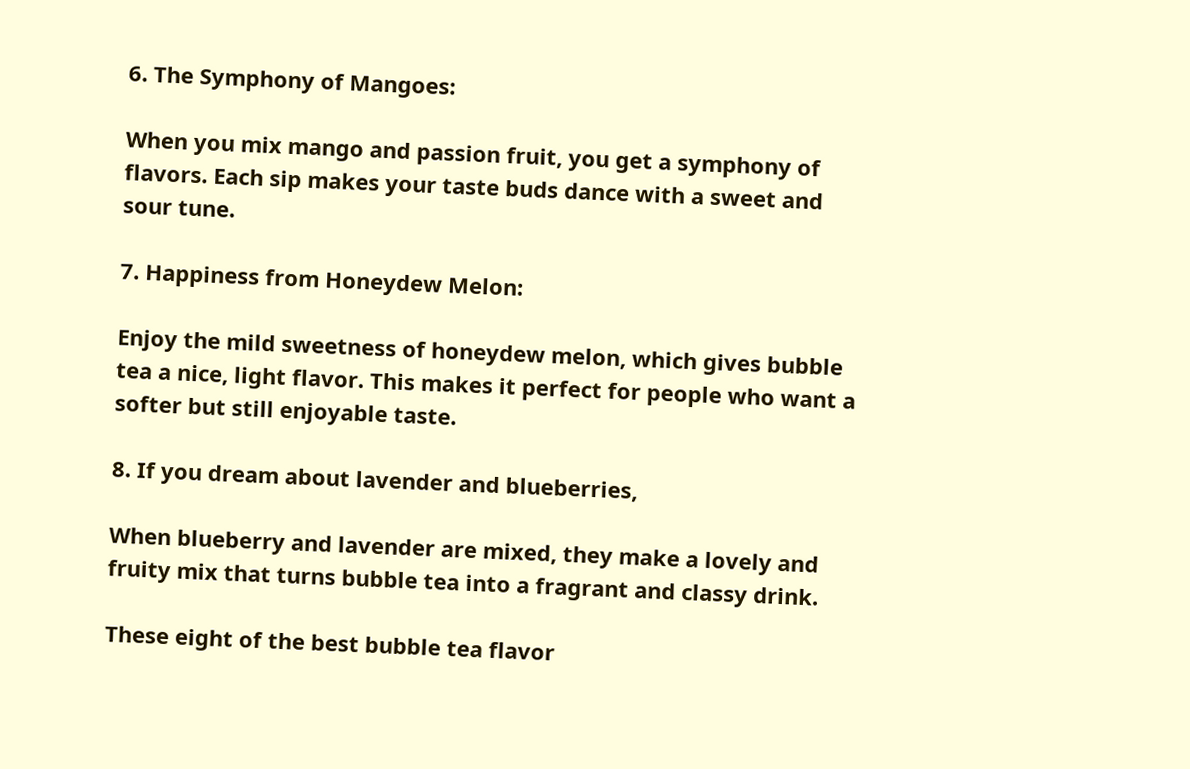6. The Symphony of Mangoes:

When you mix mango and passion fruit, you get a symphony of flavors. Each sip makes your taste buds dance with a sweet and sour tune.

7. Happiness from Honeydew Melon:

Enjoy the mild sweetness of honeydew melon, which gives bubble tea a nice, light flavor. This makes it perfect for people who want a softer but still enjoyable taste.

8. If you dream about lavender and blueberries,

When blueberry and lavender are mixed, they make a lovely and fruity mix that turns bubble tea into a fragrant and classy drink.

These eight of the best bubble tea flavor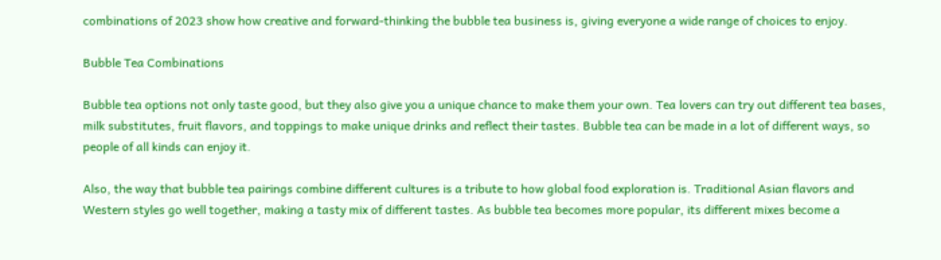combinations of 2023 show how creative and forward-thinking the bubble tea business is, giving everyone a wide range of choices to enjoy.

Bubble Tea Combinations

Bubble tea options not only taste good, but they also give you a unique chance to make them your own. Tea lovers can try out different tea bases, milk substitutes, fruit flavors, and toppings to make unique drinks and reflect their tastes. Bubble tea can be made in a lot of different ways, so people of all kinds can enjoy it.

Also, the way that bubble tea pairings combine different cultures is a tribute to how global food exploration is. Traditional Asian flavors and Western styles go well together, making a tasty mix of different tastes. As bubble tea becomes more popular, its different mixes become a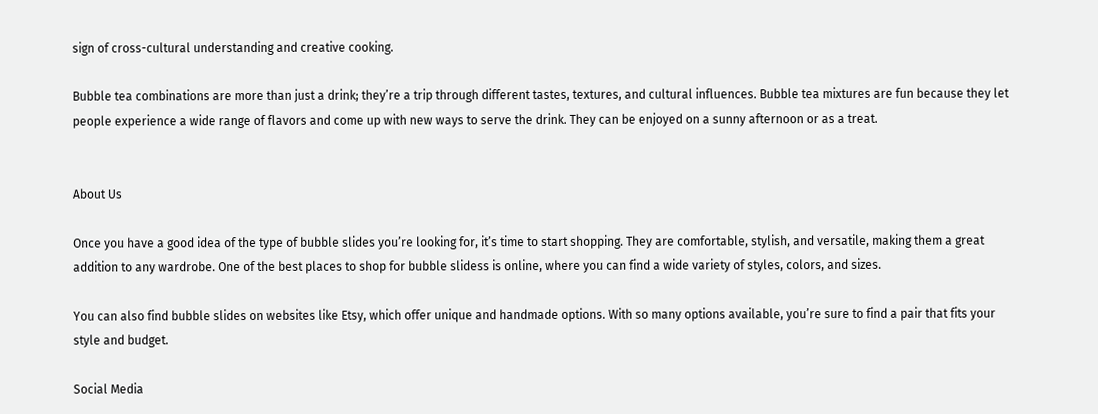sign of cross-cultural understanding and creative cooking.

Bubble tea combinations are more than just a drink; they’re a trip through different tastes, textures, and cultural influences. Bubble tea mixtures are fun because they let people experience a wide range of flavors and come up with new ways to serve the drink. They can be enjoyed on a sunny afternoon or as a treat.


About Us

Once you have a good idea of the type of bubble slides you’re looking for, it’s time to start shopping. They are comfortable, stylish, and versatile, making them a great addition to any wardrobe. One of the best places to shop for bubble slidess is online, where you can find a wide variety of styles, colors, and sizes.

You can also find bubble slides on websites like Etsy, which offer unique and handmade options. With so many options available, you’re sure to find a pair that fits your style and budget.

Social Media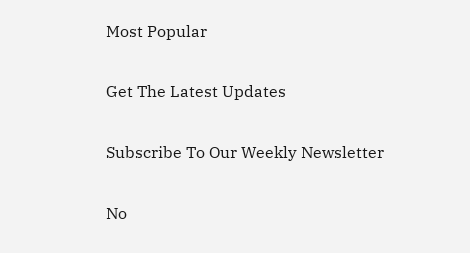Most Popular

Get The Latest Updates

Subscribe To Our Weekly Newsletter

No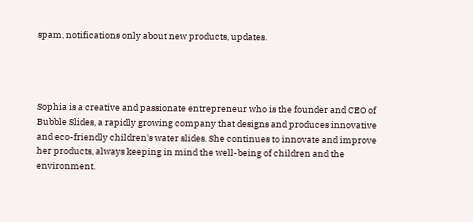spam, notifications only about new products, updates.




Sophia is a creative and passionate entrepreneur who is the founder and CEO of Bubble Slides, a rapidly growing company that designs and produces innovative and eco-friendly children's water slides. She continues to innovate and improve her products, always keeping in mind the well-being of children and the environment.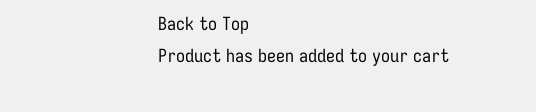Back to Top
Product has been added to your cart